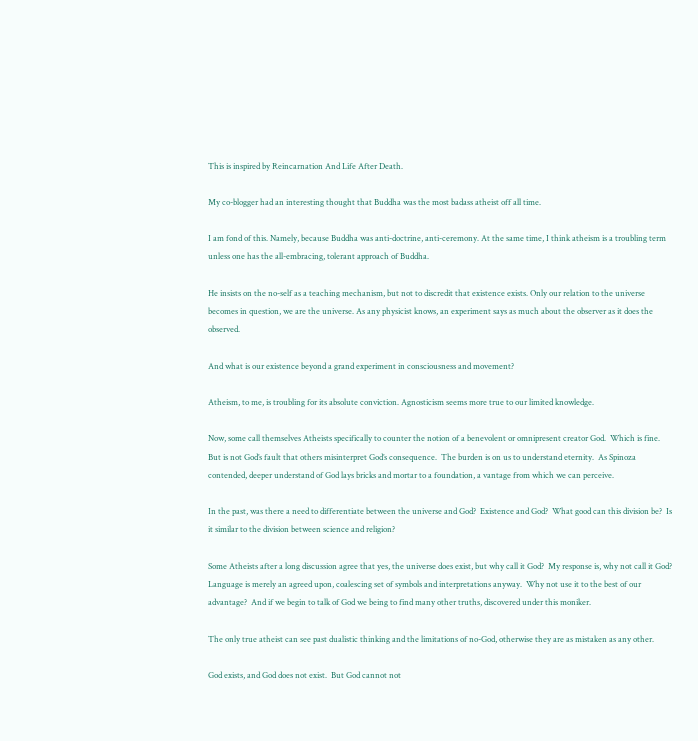This is inspired by Reincarnation And Life After Death.

My co-blogger had an interesting thought that Buddha was the most badass atheist off all time.

I am fond of this. Namely, because Buddha was anti-doctrine, anti-ceremony. At the same time, I think atheism is a troubling term unless one has the all-embracing, tolerant approach of Buddha.

He insists on the no-self as a teaching mechanism, but not to discredit that existence exists. Only our relation to the universe becomes in question, we are the universe. As any physicist knows, an experiment says as much about the observer as it does the observed.

And what is our existence beyond a grand experiment in consciousness and movement?

Atheism, to me, is troubling for its absolute conviction. Agnosticism seems more true to our limited knowledge.

Now, some call themselves Atheists specifically to counter the notion of a benevolent or omnipresent creator God.  Which is fine.  But is not God’s fault that others misinterpret God’s consequence.  The burden is on us to understand eternity.  As Spinoza contended, deeper understand of God lays bricks and mortar to a foundation, a vantage from which we can perceive.

In the past, was there a need to differentiate between the universe and God?  Existence and God?  What good can this division be?  Is it similar to the division between science and religion?

Some Atheists after a long discussion agree that yes, the universe does exist, but why call it God?  My response is, why not call it God?  Language is merely an agreed upon, coalescing set of symbols and interpretations anyway.  Why not use it to the best of our advantage?  And if we begin to talk of God we being to find many other truths, discovered under this moniker.

The only true atheist can see past dualistic thinking and the limitations of no-God, otherwise they are as mistaken as any other.

God exists, and God does not exist.  But God cannot not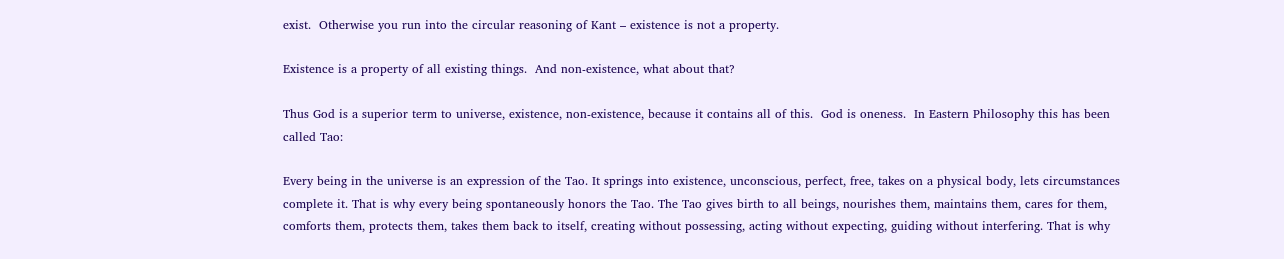exist.  Otherwise you run into the circular reasoning of Kant – existence is not a property.

Existence is a property of all existing things.  And non-existence, what about that?

Thus God is a superior term to universe, existence, non-existence, because it contains all of this.  God is oneness.  In Eastern Philosophy this has been called Tao:

Every being in the universe is an expression of the Tao. It springs into existence, unconscious, perfect, free, takes on a physical body, lets circumstances complete it. That is why every being spontaneously honors the Tao. The Tao gives birth to all beings, nourishes them, maintains them, cares for them, comforts them, protects them, takes them back to itself, creating without possessing, acting without expecting, guiding without interfering. That is why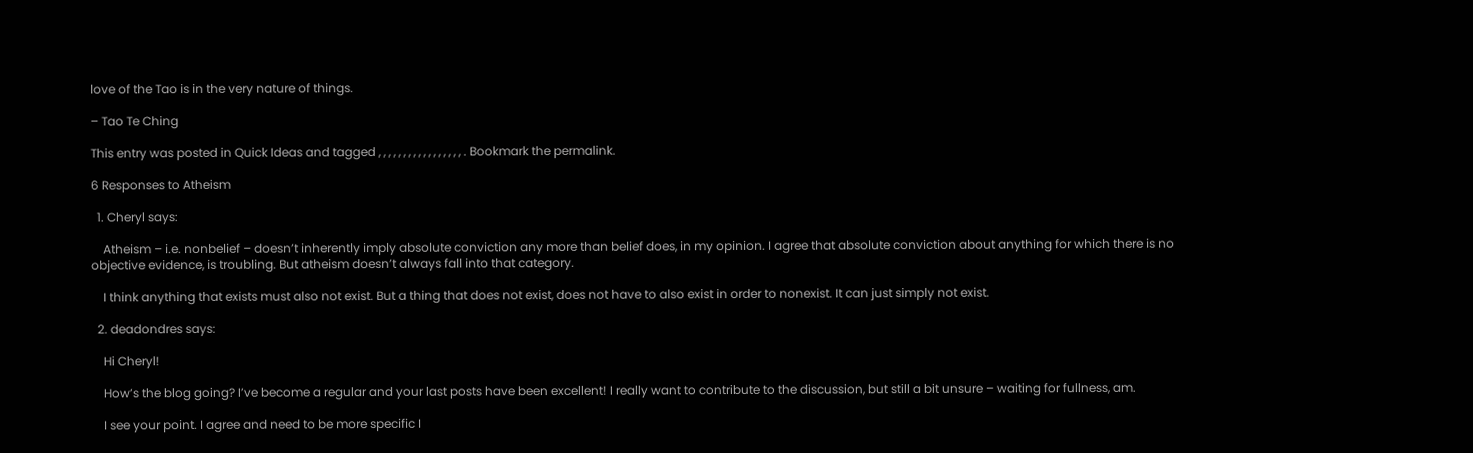love of the Tao is in the very nature of things.

– Tao Te Ching

This entry was posted in Quick Ideas and tagged , , , , , , , , , , , , , , , , , . Bookmark the permalink.

6 Responses to Atheism

  1. Cheryl says:

    Atheism – i.e. nonbelief – doesn’t inherently imply absolute conviction any more than belief does, in my opinion. I agree that absolute conviction about anything for which there is no objective evidence, is troubling. But atheism doesn’t always fall into that category.

    I think anything that exists must also not exist. But a thing that does not exist, does not have to also exist in order to nonexist. It can just simply not exist.

  2. deadondres says:

    Hi Cheryl!

    How’s the blog going? I’ve become a regular and your last posts have been excellent! I really want to contribute to the discussion, but still a bit unsure – waiting for fullness, am.

    I see your point. I agree and need to be more specific I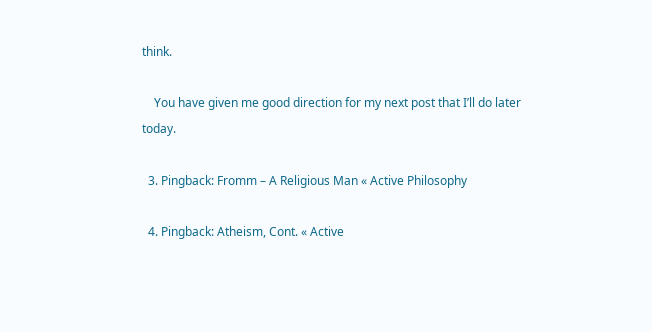think.

    You have given me good direction for my next post that I’ll do later today.

  3. Pingback: Fromm – A Religious Man « Active Philosophy

  4. Pingback: Atheism, Cont. « Active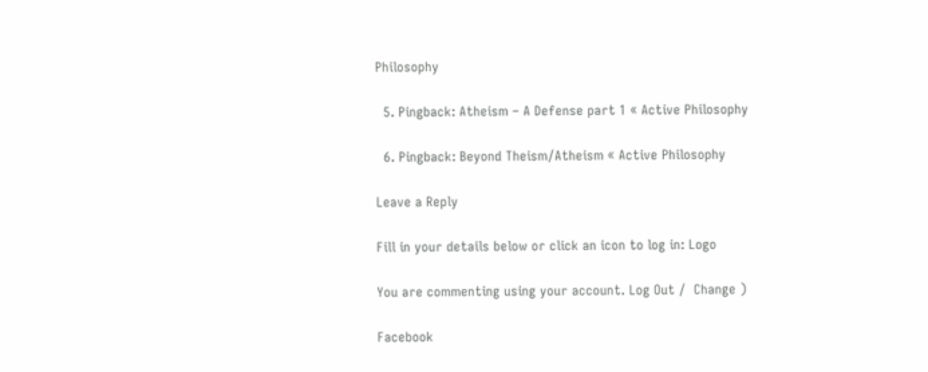Philosophy

  5. Pingback: Atheism – A Defense part 1 « Active Philosophy

  6. Pingback: Beyond Theism/Atheism « Active Philosophy

Leave a Reply

Fill in your details below or click an icon to log in: Logo

You are commenting using your account. Log Out /  Change )

Facebook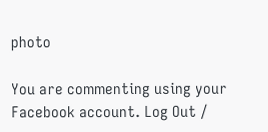photo

You are commenting using your Facebook account. Log Out /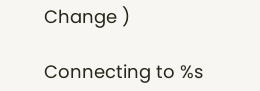Change )

Connecting to %s